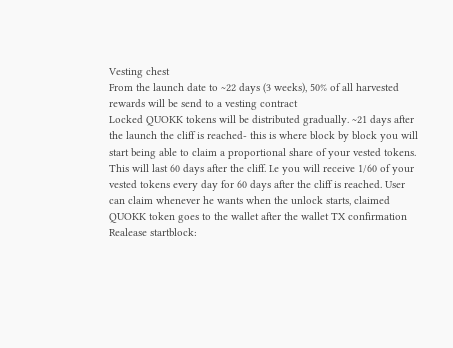Vesting chest
From the launch date to ~22 days (3 weeks), 50% of all harvested rewards will be send to a vesting contract
Locked QUOKK tokens will be distributed gradually. ~21 days after the launch the cliff is reached- this is where block by block you will start being able to claim a proportional share of your vested tokens. This will last 60 days after the cliff. I.e you will receive 1/60 of your vested tokens every day for 60 days after the cliff is reached. User can claim whenever he wants when the unlock starts, claimed QUOKK token goes to the wallet after the wallet TX confirmation
Realease startblock: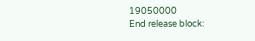19050000
End release block: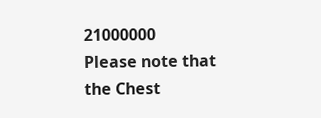21000000
Please note that the Chest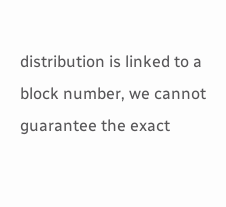distribution is linked to a block number, we cannot guarantee the exact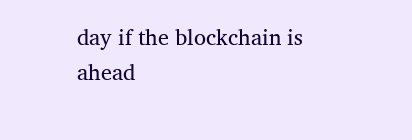day if the blockchain is ahead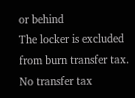or behind
The locker is excluded from burn transfer tax. No transfer tax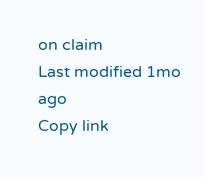on claim
Last modified 1mo ago
Copy link